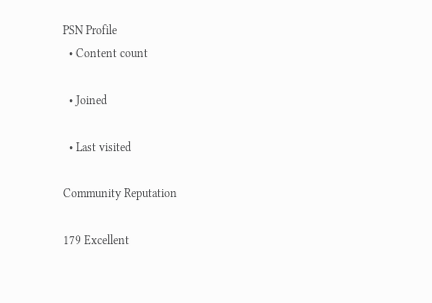PSN Profile
  • Content count

  • Joined

  • Last visited

Community Reputation

179 Excellent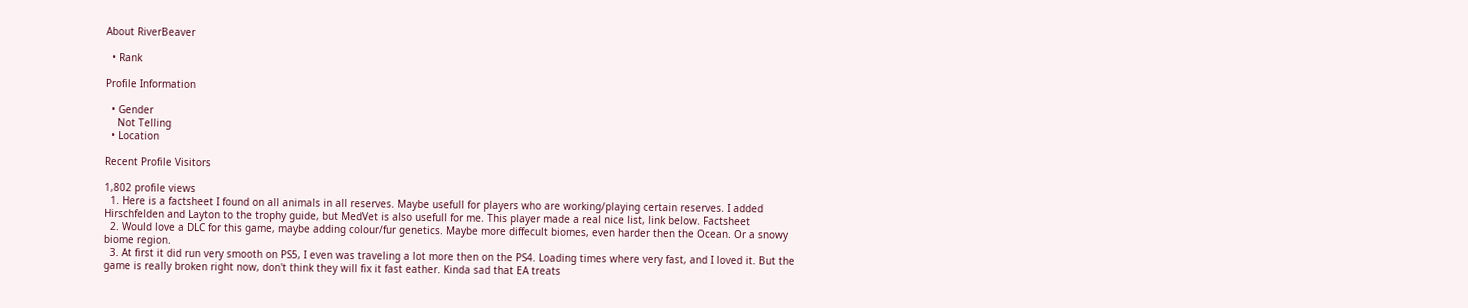About RiverBeaver

  • Rank

Profile Information

  • Gender
    Not Telling
  • Location

Recent Profile Visitors

1,802 profile views
  1. Here is a factsheet I found on all animals in all reserves. Maybe usefull for players who are working/playing certain reserves. I added Hirschfelden and Layton to the trophy guide, but MedVet is also usefull for me. This player made a real nice list, link below. Factsheet
  2. Would love a DLC for this game, maybe adding colour/fur genetics. Maybe more diffecult biomes, even harder then the Ocean. Or a snowy biome region.
  3. At first it did run very smooth on PS5, I even was traveling a lot more then on the PS4. Loading times where very fast, and I loved it. But the game is really broken right now, don't think they will fix it fast eather. Kinda sad that EA treats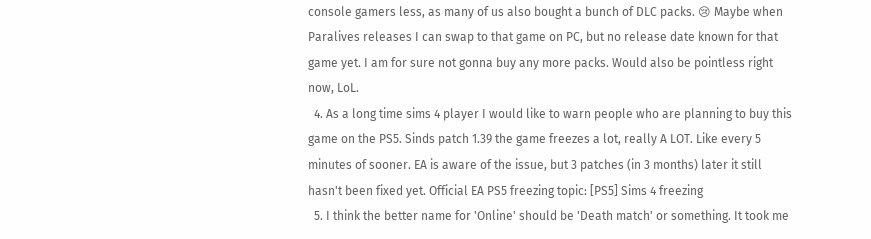console gamers less, as many of us also bought a bunch of DLC packs. 😢 Maybe when Paralives releases I can swap to that game on PC, but no release date known for that game yet. I am for sure not gonna buy any more packs. Would also be pointless right now, LoL.
  4. As a long time sims 4 player I would like to warn people who are planning to buy this game on the PS5. Sinds patch 1.39 the game freezes a lot, really A LOT. Like every 5 minutes of sooner. EA is aware of the issue, but 3 patches (in 3 months) later it still hasn't been fixed yet. Official EA PS5 freezing topic: [PS5] Sims 4 freezing
  5. I think the better name for 'Online' should be 'Death match' or something. It took me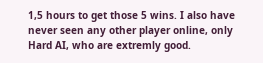1,5 hours to get those 5 wins. I also have never seen any other player online, only Hard AI, who are extremly good.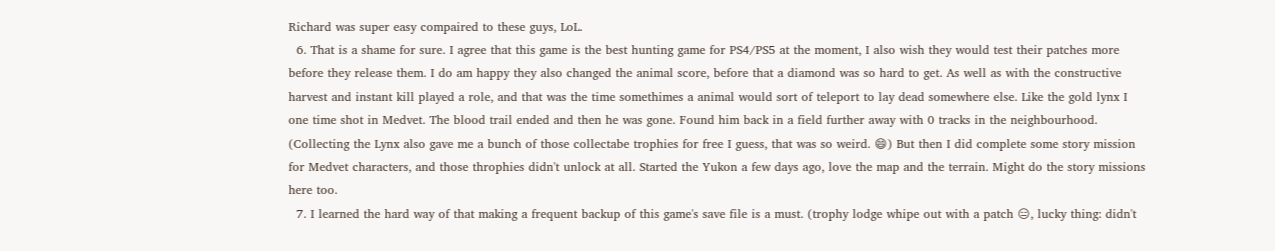Richard was super easy compaired to these guys, LoL.
  6. That is a shame for sure. I agree that this game is the best hunting game for PS4/PS5 at the moment, I also wish they would test their patches more before they release them. I do am happy they also changed the animal score, before that a diamond was so hard to get. As well as with the constructive harvest and instant kill played a role, and that was the time somethimes a animal would sort of teleport to lay dead somewhere else. Like the gold lynx I one time shot in Medvet. The blood trail ended and then he was gone. Found him back in a field further away with 0 tracks in the neighbourhood. (Collecting the Lynx also gave me a bunch of those collectabe trophies for free I guess, that was so weird. 😄) But then I did complete some story mission for Medvet characters, and those throphies didn't unlock at all. Started the Yukon a few days ago, love the map and the terrain. Might do the story missions here too.
  7. I learned the hard way of that making a frequent backup of this game's save file is a must. (trophy lodge whipe out with a patch 😑, lucky thing: didn't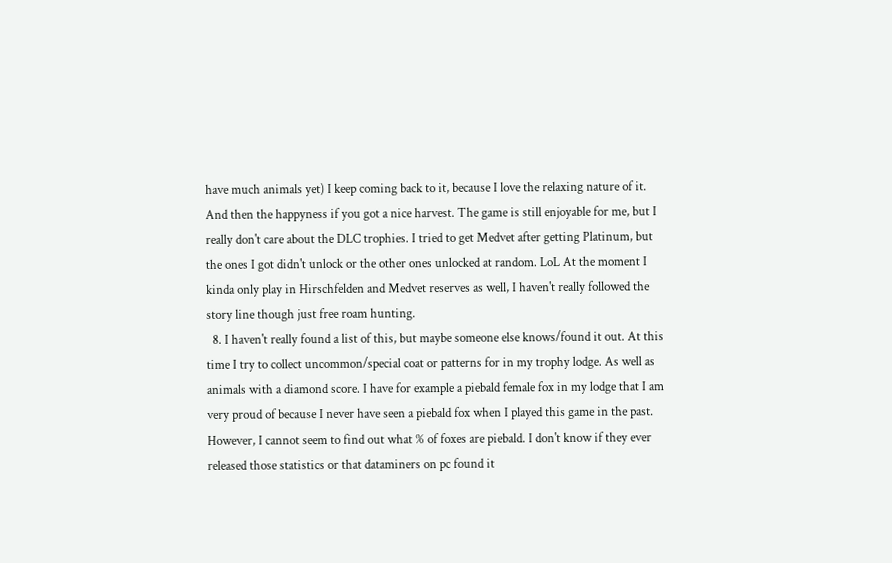have much animals yet) I keep coming back to it, because I love the relaxing nature of it. And then the happyness if you got a nice harvest. The game is still enjoyable for me, but I really don't care about the DLC trophies. I tried to get Medvet after getting Platinum, but the ones I got didn't unlock or the other ones unlocked at random. LoL At the moment I kinda only play in Hirschfelden and Medvet reserves as well, I haven't really followed the story line though just free roam hunting.
  8. I haven't really found a list of this, but maybe someone else knows/found it out. At this time I try to collect uncommon/special coat or patterns for in my trophy lodge. As well as animals with a diamond score. I have for example a piebald female fox in my lodge that I am very proud of because I never have seen a piebald fox when I played this game in the past. However, I cannot seem to find out what % of foxes are piebald. I don't know if they ever released those statistics or that dataminers on pc found it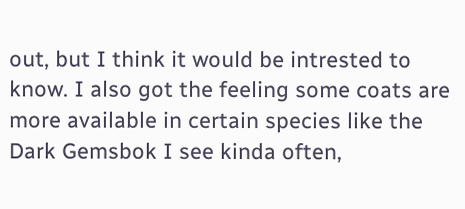out, but I think it would be intrested to know. I also got the feeling some coats are more available in certain species like the Dark Gemsbok I see kinda often,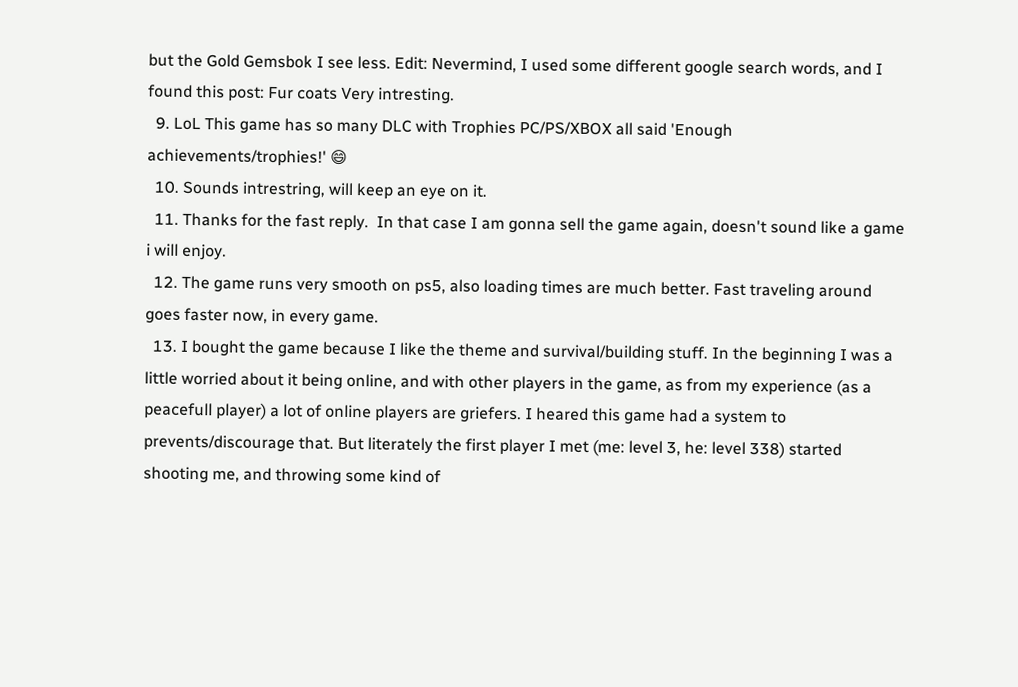but the Gold Gemsbok I see less. Edit: Nevermind, I used some different google search words, and I found this post: Fur coats Very intresting.
  9. LoL This game has so many DLC with Trophies PC/PS/XBOX all said 'Enough achievements/trophies!' 😄
  10. Sounds intrestring, will keep an eye on it.
  11. Thanks for the fast reply.  In that case I am gonna sell the game again, doesn't sound like a game i will enjoy.
  12. The game runs very smooth on ps5, also loading times are much better. Fast traveling around goes faster now, in every game.
  13. I bought the game because I like the theme and survival/building stuff. In the beginning I was a little worried about it being online, and with other players in the game, as from my experience (as a peacefull player) a lot of online players are griefers. I heared this game had a system to prevents/discourage that. But literately the first player I met (me: level 3, he: level 338) started shooting me, and throwing some kind of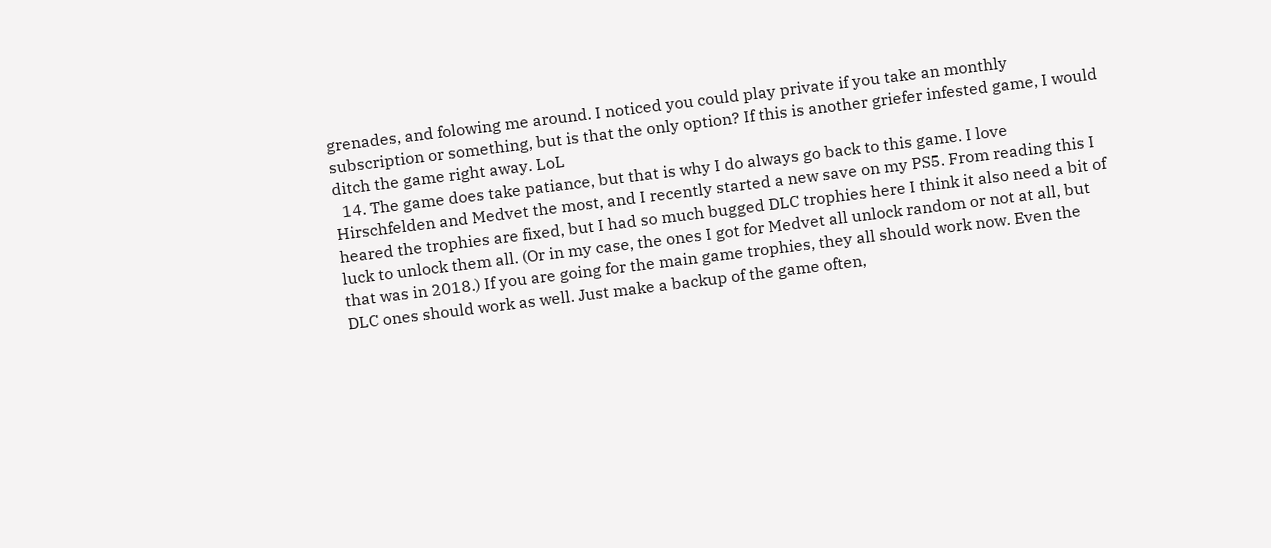grenades, and folowing me around. I noticed you could play private if you take an monthly subscription or something, but is that the only option? If this is another griefer infested game, I would ditch the game right away. LoL
  14. The game does take patiance, but that is why I do always go back to this game. I love Hirschfelden and Medvet the most, and I recently started a new save on my PS5. From reading this I heared the trophies are fixed, but I had so much bugged DLC trophies here I think it also need a bit of luck to unlock them all. (Or in my case, the ones I got for Medvet all unlock random or not at all, but that was in 2018.) If you are going for the main game trophies, they all should work now. Even the DLC ones should work as well. Just make a backup of the game often,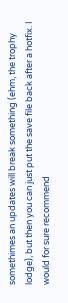somethimes an updates will break something (ehm, the trophy lodge), but then you can just put the save file back after a hotfix. I would for sure recommend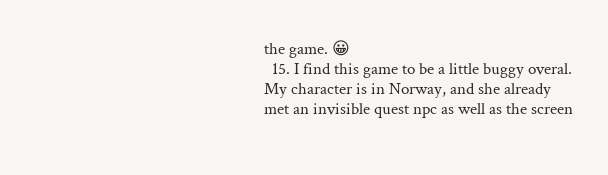the game. 😀
  15. I find this game to be a little buggy overal. My character is in Norway, and she already met an invisible quest npc as well as the screen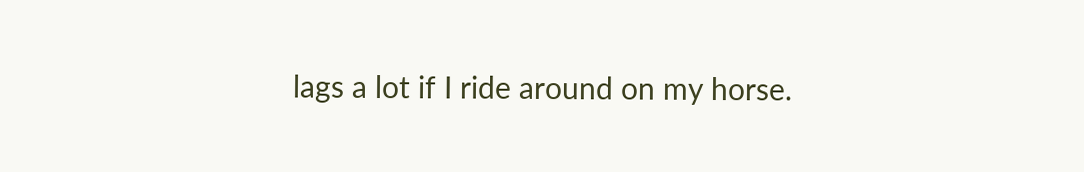lags a lot if I ride around on my horse.